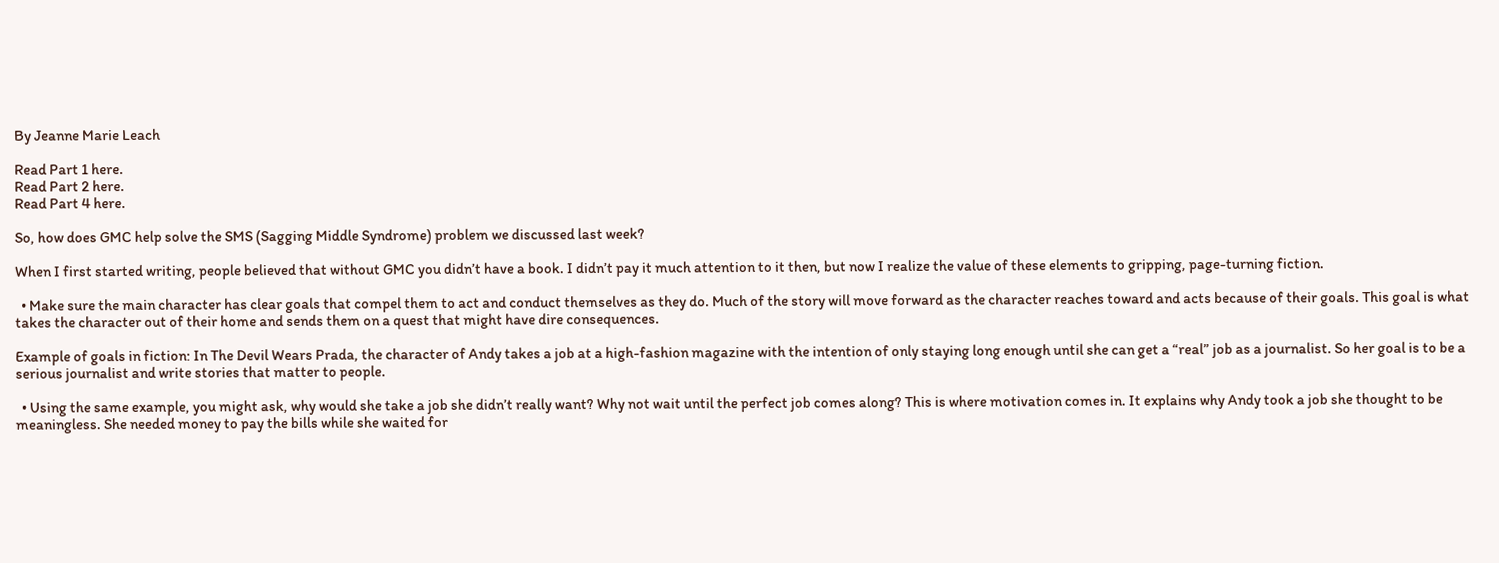By Jeanne Marie Leach

Read Part 1 here.
Read Part 2 here.
Read Part 4 here.

So, how does GMC help solve the SMS (Sagging Middle Syndrome) problem we discussed last week?

When I first started writing, people believed that without GMC you didn’t have a book. I didn’t pay it much attention to it then, but now I realize the value of these elements to gripping, page-turning fiction.

  • Make sure the main character has clear goals that compel them to act and conduct themselves as they do. Much of the story will move forward as the character reaches toward and acts because of their goals. This goal is what takes the character out of their home and sends them on a quest that might have dire consequences.

Example of goals in fiction: In The Devil Wears Prada, the character of Andy takes a job at a high-fashion magazine with the intention of only staying long enough until she can get a “real” job as a journalist. So her goal is to be a serious journalist and write stories that matter to people.

  • Using the same example, you might ask, why would she take a job she didn’t really want? Why not wait until the perfect job comes along? This is where motivation comes in. It explains why Andy took a job she thought to be meaningless. She needed money to pay the bills while she waited for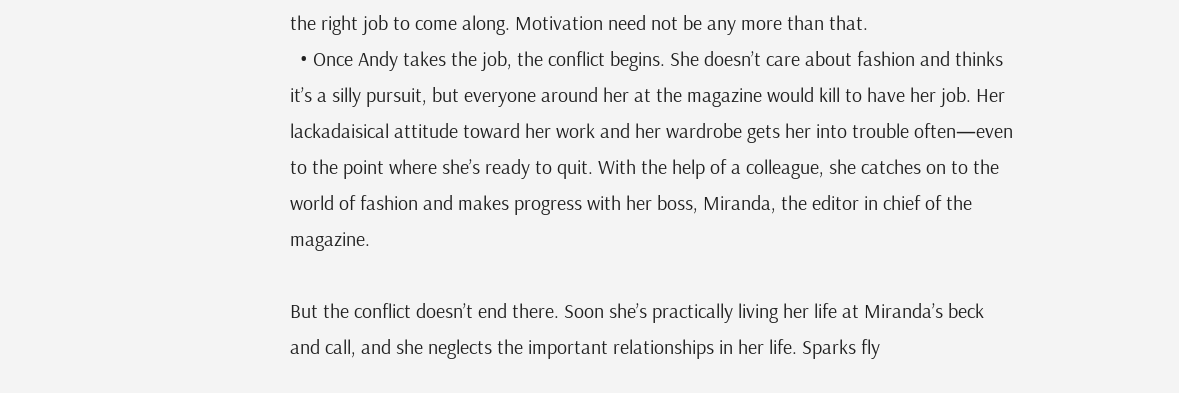the right job to come along. Motivation need not be any more than that.
  • Once Andy takes the job, the conflict begins. She doesn’t care about fashion and thinks it’s a silly pursuit, but everyone around her at the magazine would kill to have her job. Her lackadaisical attitude toward her work and her wardrobe gets her into trouble often—even to the point where she’s ready to quit. With the help of a colleague, she catches on to the world of fashion and makes progress with her boss, Miranda, the editor in chief of the magazine.

But the conflict doesn’t end there. Soon she’s practically living her life at Miranda’s beck and call, and she neglects the important relationships in her life. Sparks fly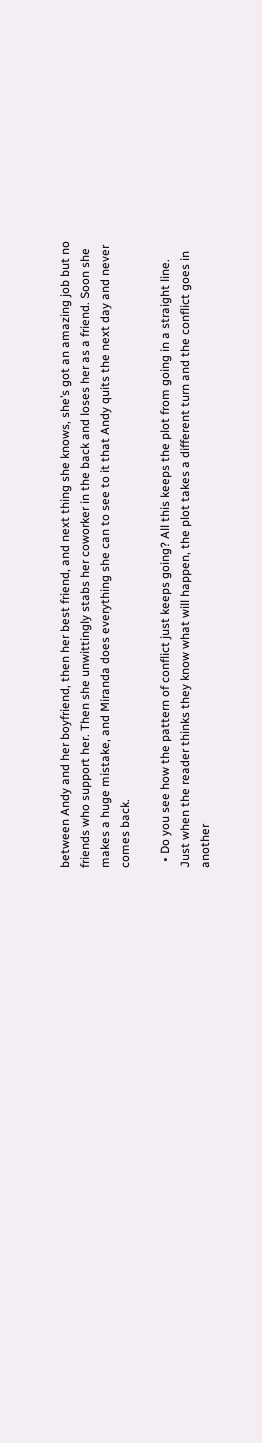between Andy and her boyfriend, then her best friend, and next thing she knows, she’s got an amazing job but no friends who support her. Then she unwittingly stabs her coworker in the back and loses her as a friend. Soon she makes a huge mistake, and Miranda does everything she can to see to it that Andy quits the next day and never comes back.

  • Do you see how the pattern of conflict just keeps going? All this keeps the plot from going in a straight line. Just when the reader thinks they know what will happen, the plot takes a different turn and the conflict goes in another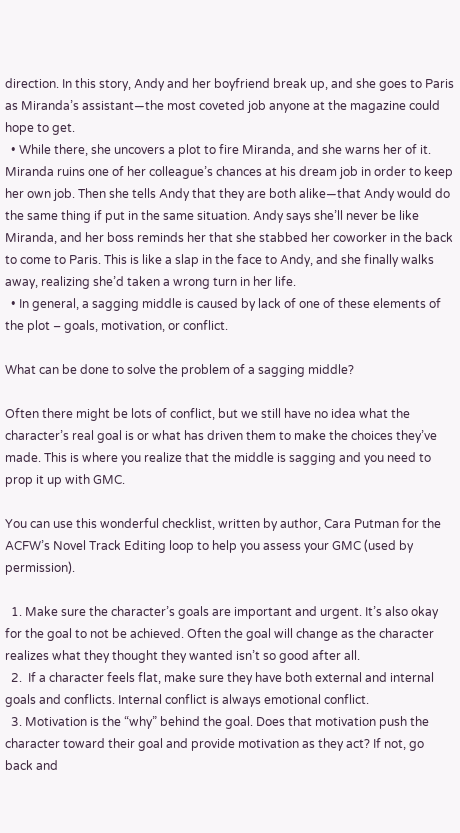direction. In this story, Andy and her boyfriend break up, and she goes to Paris as Miranda’s assistant—the most coveted job anyone at the magazine could hope to get.
  • While there, she uncovers a plot to fire Miranda, and she warns her of it. Miranda ruins one of her colleague’s chances at his dream job in order to keep her own job. Then she tells Andy that they are both alike—that Andy would do the same thing if put in the same situation. Andy says she’ll never be like Miranda, and her boss reminds her that she stabbed her coworker in the back to come to Paris. This is like a slap in the face to Andy, and she finally walks away, realizing she’d taken a wrong turn in her life.
  • In general, a sagging middle is caused by lack of one of these elements of the plot – goals, motivation, or conflict.

What can be done to solve the problem of a sagging middle?

Often there might be lots of conflict, but we still have no idea what the character’s real goal is or what has driven them to make the choices they’ve made. This is where you realize that the middle is sagging and you need to prop it up with GMC.

You can use this wonderful checklist, written by author, Cara Putman for the ACFW’s Novel Track Editing loop to help you assess your GMC (used by permission).

  1. Make sure the character’s goals are important and urgent. It’s also okay for the goal to not be achieved. Often the goal will change as the character realizes what they thought they wanted isn’t so good after all.
  2.  If a character feels flat, make sure they have both external and internal goals and conflicts. Internal conflict is always emotional conflict.
  3. Motivation is the “why” behind the goal. Does that motivation push the character toward their goal and provide motivation as they act? If not, go back and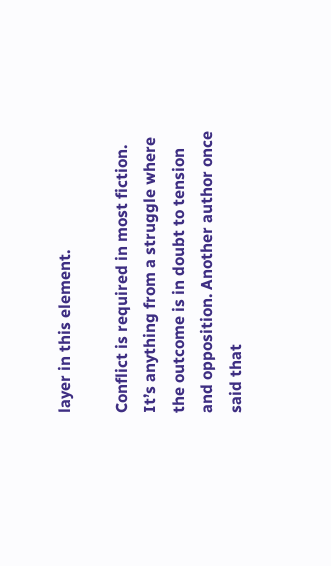layer in this element.

Conflict is required in most fiction. It’s anything from a struggle where the outcome is in doubt to tension and opposition. Another author once said that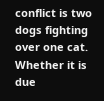conflict is two dogs fighting over one cat. Whether it is due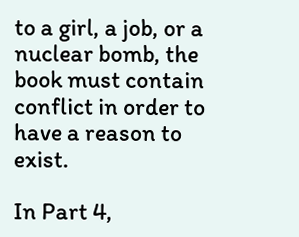to a girl, a job, or a nuclear bomb, the book must contain conflict in order to have a reason to exist.

In Part 4,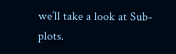we’ll take a look at Sub-plots.